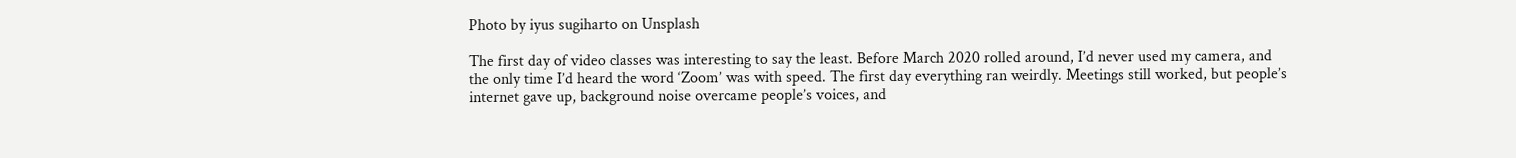Photo by iyus sugiharto on Unsplash

The first day of video classes was interesting to say the least. Before March 2020 rolled around, I’d never used my camera, and the only time I’d heard the word ‘Zoom’ was with speed. The first day everything ran weirdly. Meetings still worked, but people’s internet gave up, background noise overcame people’s voices, and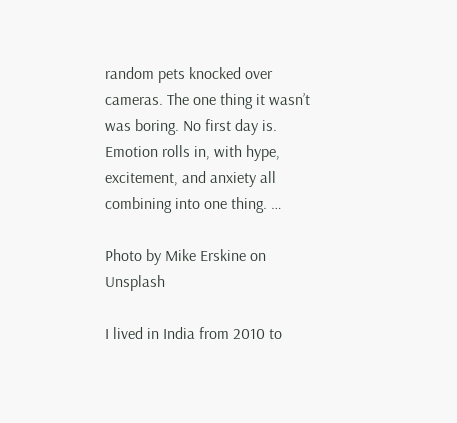random pets knocked over cameras. The one thing it wasn’t was boring. No first day is. Emotion rolls in, with hype, excitement, and anxiety all combining into one thing. …

Photo by Mike Erskine on Unsplash

I lived in India from 2010 to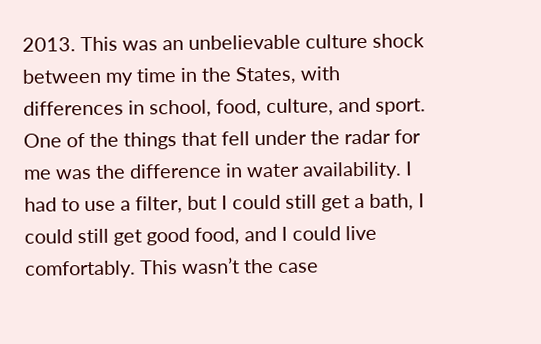2013. This was an unbelievable culture shock between my time in the States, with differences in school, food, culture, and sport. One of the things that fell under the radar for me was the difference in water availability. I had to use a filter, but I could still get a bath, I could still get good food, and I could live comfortably. This wasn’t the case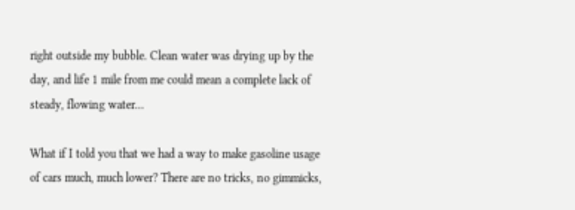right outside my bubble. Clean water was drying up by the day, and life 1 mile from me could mean a complete lack of steady, flowing water…

What if I told you that we had a way to make gasoline usage of cars much, much lower? There are no tricks, no gimmicks,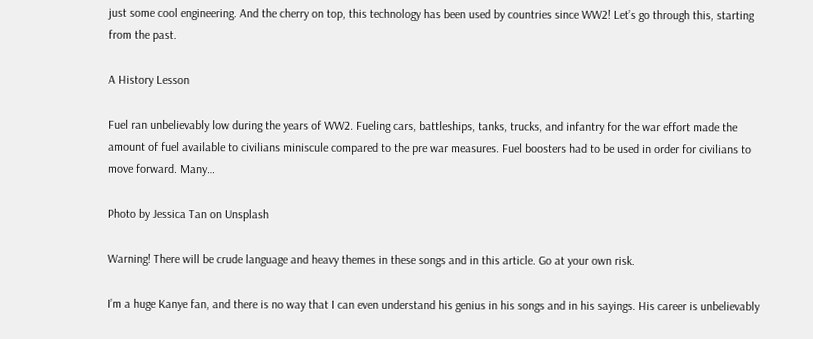just some cool engineering. And the cherry on top, this technology has been used by countries since WW2! Let’s go through this, starting from the past.

A History Lesson

Fuel ran unbelievably low during the years of WW2. Fueling cars, battleships, tanks, trucks, and infantry for the war effort made the amount of fuel available to civilians miniscule compared to the pre war measures. Fuel boosters had to be used in order for civilians to move forward. Many…

Photo by Jessica Tan on Unsplash

Warning! There will be crude language and heavy themes in these songs and in this article. Go at your own risk.

I’m a huge Kanye fan, and there is no way that I can even understand his genius in his songs and in his sayings. His career is unbelievably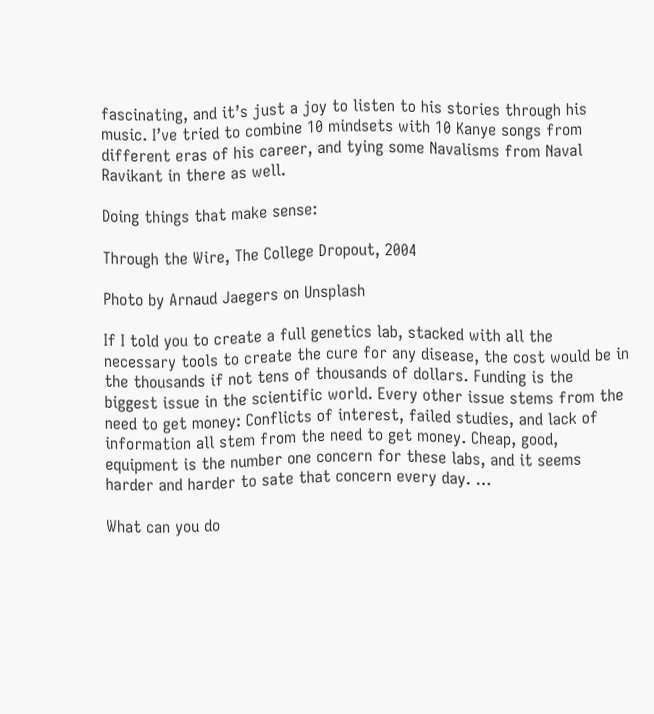fascinating, and it’s just a joy to listen to his stories through his music. I’ve tried to combine 10 mindsets with 10 Kanye songs from different eras of his career, and tying some Navalisms from Naval Ravikant in there as well.

Doing things that make sense:

Through the Wire, The College Dropout, 2004

Photo by Arnaud Jaegers on Unsplash

If I told you to create a full genetics lab, stacked with all the necessary tools to create the cure for any disease, the cost would be in the thousands if not tens of thousands of dollars. Funding is the biggest issue in the scientific world. Every other issue stems from the need to get money: Conflicts of interest, failed studies, and lack of information all stem from the need to get money. Cheap, good, equipment is the number one concern for these labs, and it seems harder and harder to sate that concern every day. …

What can you do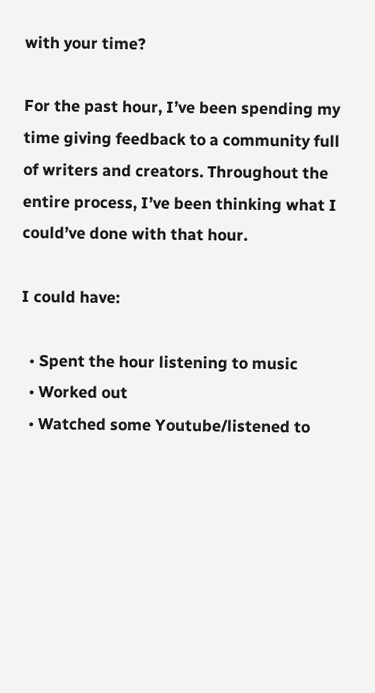with your time?

For the past hour, I’ve been spending my time giving feedback to a community full of writers and creators. Throughout the entire process, I’ve been thinking what I could’ve done with that hour.

I could have:

  • Spent the hour listening to music
  • Worked out
  • Watched some Youtube/listened to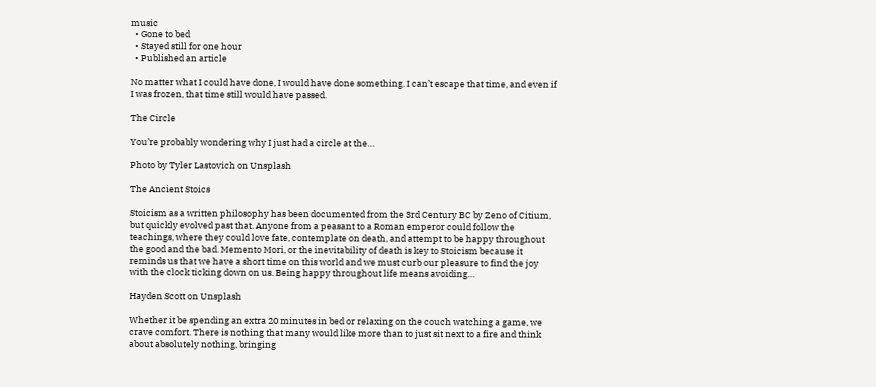music
  • Gone to bed
  • Stayed still for one hour
  • Published an article

No matter what I could have done, I would have done something. I can’t escape that time, and even if I was frozen, that time still would have passed.

The Circle

You’re probably wondering why I just had a circle at the…

Photo by Tyler Lastovich on Unsplash

The Ancient Stoics

Stoicism as a written philosophy has been documented from the 3rd Century BC by Zeno of Citium, but quickly evolved past that. Anyone from a peasant to a Roman emperor could follow the teachings, where they could love fate, contemplate on death, and attempt to be happy throughout the good and the bad. Memento Mori, or the inevitability of death is key to Stoicism because it reminds us that we have a short time on this world and we must curb our pleasure to find the joy with the clock ticking down on us. Being happy throughout life means avoiding…

Hayden Scott on Unsplash

Whether it be spending an extra 20 minutes in bed or relaxing on the couch watching a game, we crave comfort. There is nothing that many would like more than to just sit next to a fire and think about absolutely nothing, bringing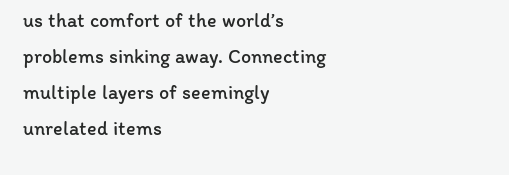us that comfort of the world’s problems sinking away. Connecting multiple layers of seemingly unrelated items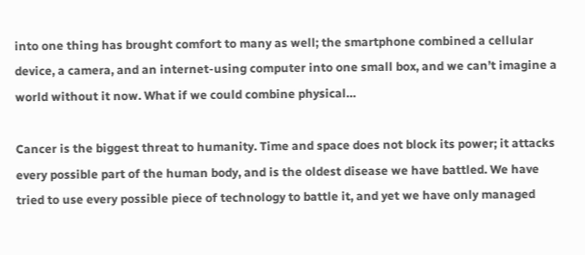into one thing has brought comfort to many as well; the smartphone combined a cellular device, a camera, and an internet-using computer into one small box, and we can’t imagine a world without it now. What if we could combine physical…

Cancer is the biggest threat to humanity. Time and space does not block its power; it attacks every possible part of the human body, and is the oldest disease we have battled. We have tried to use every possible piece of technology to battle it, and yet we have only managed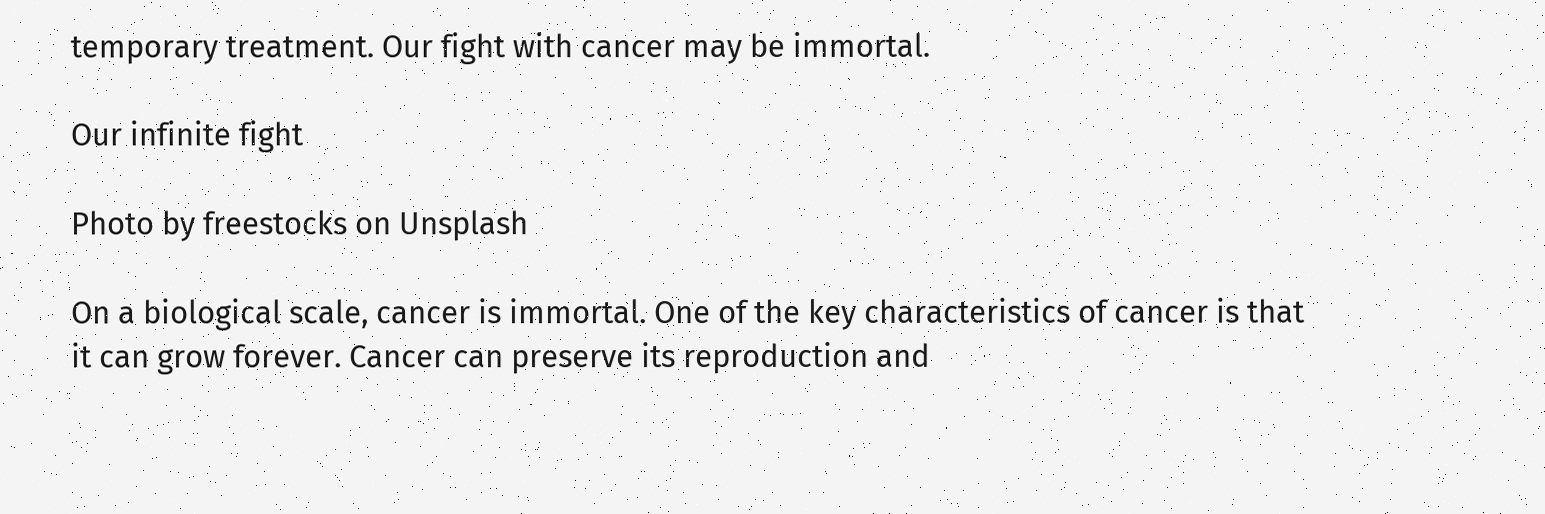temporary treatment. Our fight with cancer may be immortal.

Our infinite fight

Photo by freestocks on Unsplash

On a biological scale, cancer is immortal. One of the key characteristics of cancer is that it can grow forever. Cancer can preserve its reproduction and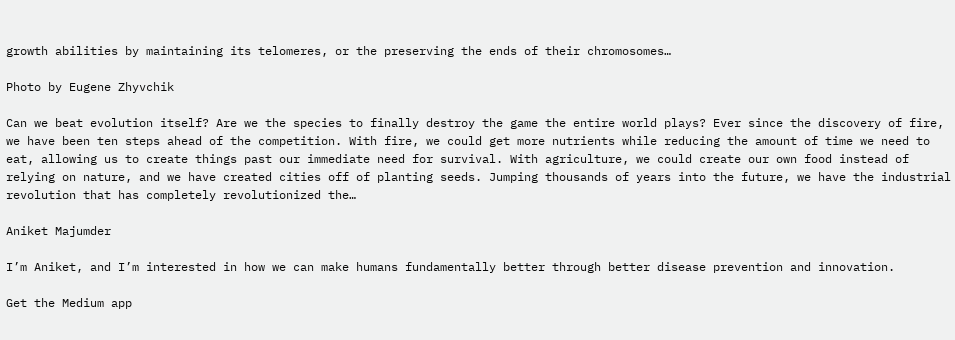growth abilities by maintaining its telomeres, or the preserving the ends of their chromosomes…

Photo by Eugene Zhyvchik

Can we beat evolution itself? Are we the species to finally destroy the game the entire world plays? Ever since the discovery of fire, we have been ten steps ahead of the competition. With fire, we could get more nutrients while reducing the amount of time we need to eat, allowing us to create things past our immediate need for survival. With agriculture, we could create our own food instead of relying on nature, and we have created cities off of planting seeds. Jumping thousands of years into the future, we have the industrial revolution that has completely revolutionized the…

Aniket Majumder

I’m Aniket, and I’m interested in how we can make humans fundamentally better through better disease prevention and innovation.

Get the Medium app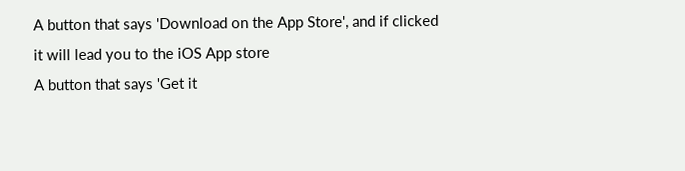A button that says 'Download on the App Store', and if clicked it will lead you to the iOS App store
A button that says 'Get it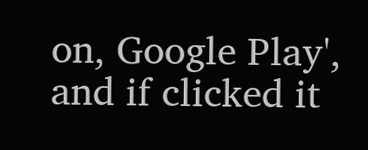on, Google Play', and if clicked it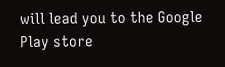will lead you to the Google Play store